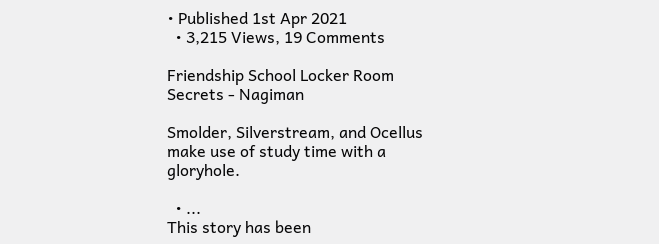• Published 1st Apr 2021
  • 3,215 Views, 19 Comments

Friendship School Locker Room Secrets - Nagiman

Smolder, Silverstream, and Ocellus make use of study time with a gloryhole.

  • ...
This story has been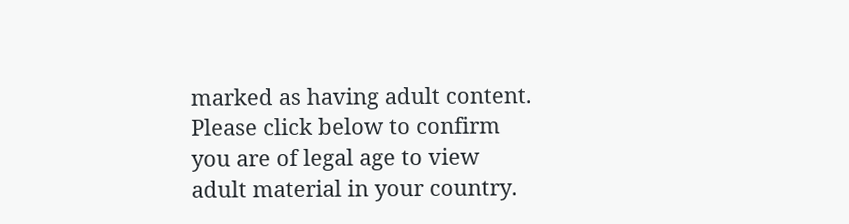marked as having adult content. Please click below to confirm you are of legal age to view adult material in your country.